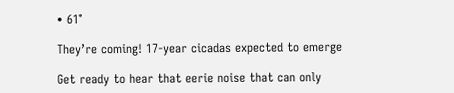• 61°

They’re coming! 17-year cicadas expected to emerge

Get ready to hear that eerie noise that can only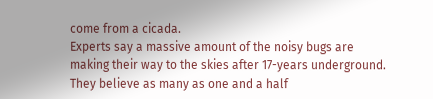come from a cicada.
Experts say a massive amount of the noisy bugs are making their way to the skies after 17-years underground.
They believe as many as one and a half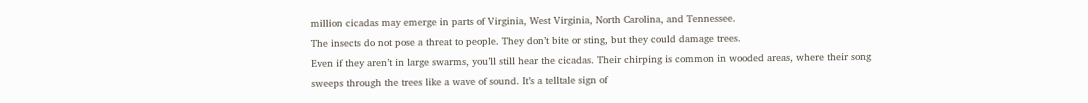million cicadas may emerge in parts of Virginia, West Virginia, North Carolina, and Tennessee.
The insects do not pose a threat to people. They don’t bite or sting, but they could damage trees.
Even if they aren’t in large swarms, you’ll still hear the cicadas. Their chirping is common in wooded areas, where their song sweeps through the trees like a wave of sound. It’s a telltale sign of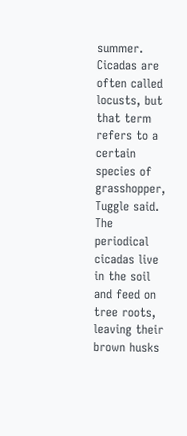summer.
Cicadas are often called locusts, but that term refers to a certain species of grasshopper, Tuggle said.
The periodical cicadas live in the soil and feed on tree roots, leaving their brown husks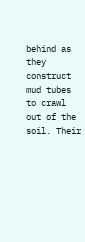behind as they construct mud tubes to crawl out of the soil. Their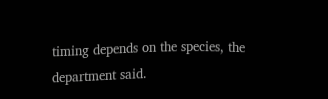timing depends on the species, the department said.